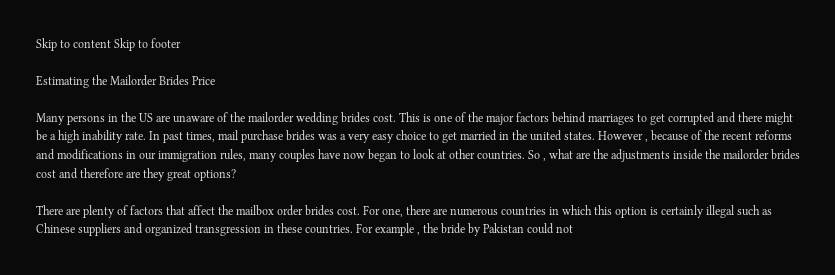Skip to content Skip to footer

Estimating the Mailorder Brides Price

Many persons in the US are unaware of the mailorder wedding brides cost. This is one of the major factors behind marriages to get corrupted and there might be a high inability rate. In past times, mail purchase brides was a very easy choice to get married in the united states. However , because of the recent reforms and modifications in our immigration rules, many couples have now began to look at other countries. So , what are the adjustments inside the mailorder brides cost and therefore are they great options?

There are plenty of factors that affect the mailbox order brides cost. For one, there are numerous countries in which this option is certainly illegal such as Chinese suppliers and organized transgression in these countries. For example , the bride by Pakistan could not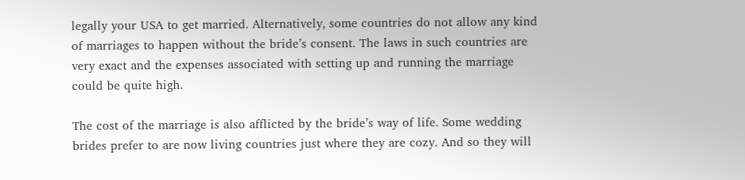legally your USA to get married. Alternatively, some countries do not allow any kind of marriages to happen without the bride’s consent. The laws in such countries are very exact and the expenses associated with setting up and running the marriage could be quite high.

The cost of the marriage is also afflicted by the bride’s way of life. Some wedding brides prefer to are now living countries just where they are cozy. And so they will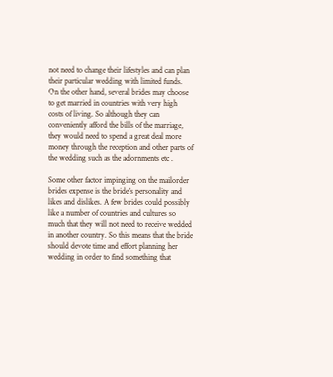not need to change their lifestyles and can plan their particular wedding with limited funds. On the other hand, several brides may choose to get married in countries with very high costs of living. So although they can conveniently afford the bills of the marriage, they would need to spend a great deal more money through the reception and other parts of the wedding such as the adornments etc .

Some other factor impinging on the mailorder brides expense is the bride’s personality and likes and dislikes. A few brides could possibly like a number of countries and cultures so much that they will not need to receive wedded in another country. So this means that the bride should devote time and effort planning her wedding in order to find something that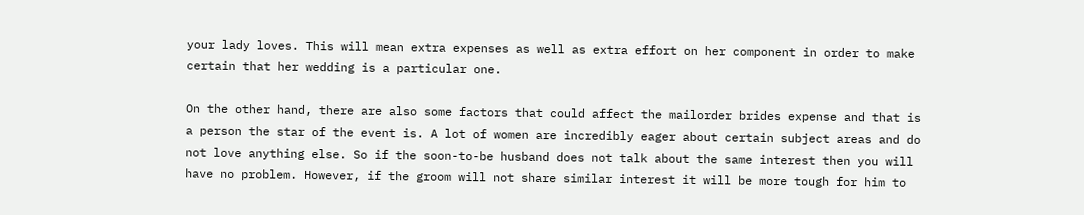your lady loves. This will mean extra expenses as well as extra effort on her component in order to make certain that her wedding is a particular one.

On the other hand, there are also some factors that could affect the mailorder brides expense and that is a person the star of the event is. A lot of women are incredibly eager about certain subject areas and do not love anything else. So if the soon-to-be husband does not talk about the same interest then you will have no problem. However, if the groom will not share similar interest it will be more tough for him to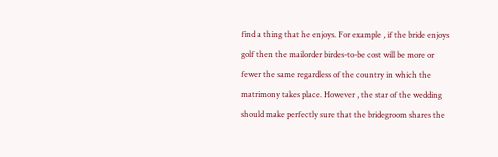find a thing that he enjoys. For example , if the bride enjoys golf then the mailorder birdes-to-be cost will be more or fewer the same regardless of the country in which the matrimony takes place. However , the star of the wedding should make perfectly sure that the bridegroom shares the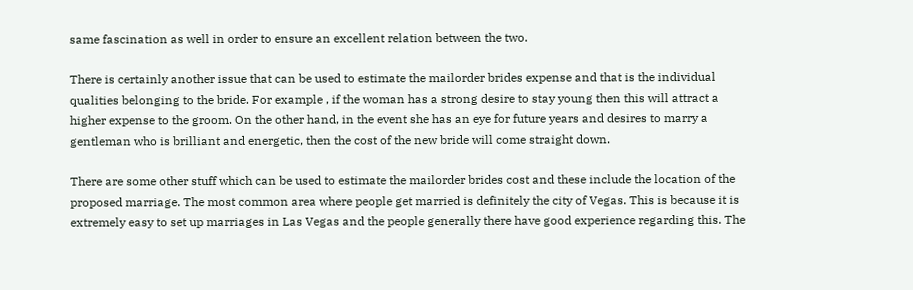same fascination as well in order to ensure an excellent relation between the two.

There is certainly another issue that can be used to estimate the mailorder brides expense and that is the individual qualities belonging to the bride. For example , if the woman has a strong desire to stay young then this will attract a higher expense to the groom. On the other hand, in the event she has an eye for future years and desires to marry a gentleman who is brilliant and energetic, then the cost of the new bride will come straight down.

There are some other stuff which can be used to estimate the mailorder brides cost and these include the location of the proposed marriage. The most common area where people get married is definitely the city of Vegas. This is because it is extremely easy to set up marriages in Las Vegas and the people generally there have good experience regarding this. The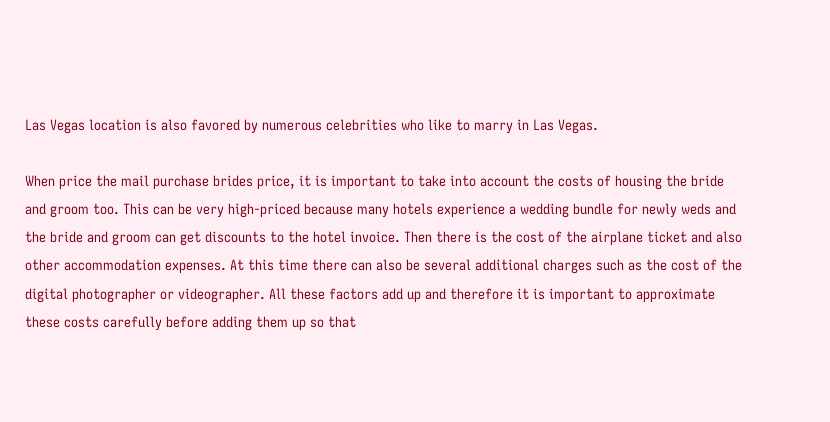Las Vegas location is also favored by numerous celebrities who like to marry in Las Vegas.

When price the mail purchase brides price, it is important to take into account the costs of housing the bride and groom too. This can be very high-priced because many hotels experience a wedding bundle for newly weds and the bride and groom can get discounts to the hotel invoice. Then there is the cost of the airplane ticket and also other accommodation expenses. At this time there can also be several additional charges such as the cost of the digital photographer or videographer. All these factors add up and therefore it is important to approximate these costs carefully before adding them up so that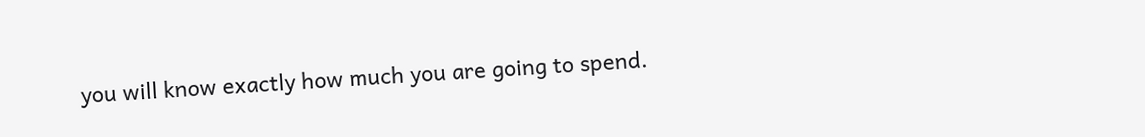you will know exactly how much you are going to spend.